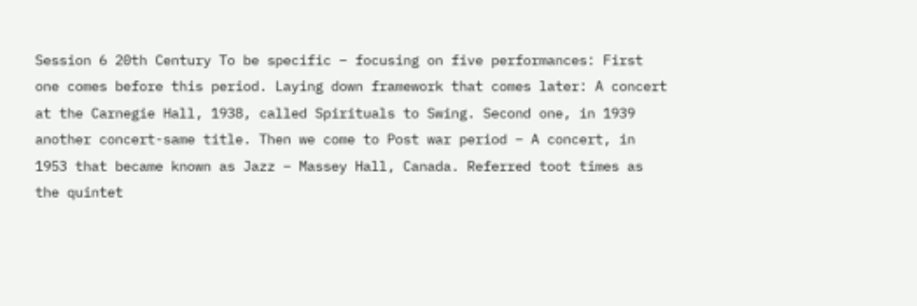Session 6 20th Century To be specific – focusing on five performances: First one comes before this period. Laying down framework that comes later: A concert at the Carnegie Hall, 1938, called Spirituals to Swing. Second one, in 1939 another concert-same title. Then we come to Post war period – A concert, in 1953 that became known as Jazz – Massey Hall, Canada. Referred toot times as the quintet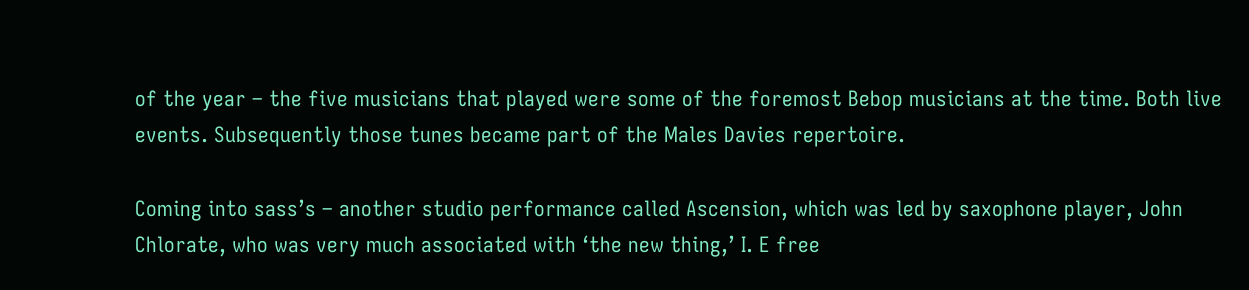of the year – the five musicians that played were some of the foremost Bebop musicians at the time. Both live events. Subsequently those tunes became part of the Males Davies repertoire.

Coming into sass’s – another studio performance called Ascension, which was led by saxophone player, John Chlorate, who was very much associated with ‘the new thing,’ I. E free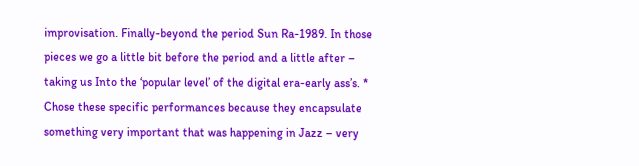improvisation. Finally-beyond the period Sun Ra-1989. In those pieces we go a little bit before the period and a little after – taking us Into the ‘popular level’ of the digital era-early ass’s. * Chose these specific performances because they encapsulate something very important that was happening in Jazz – very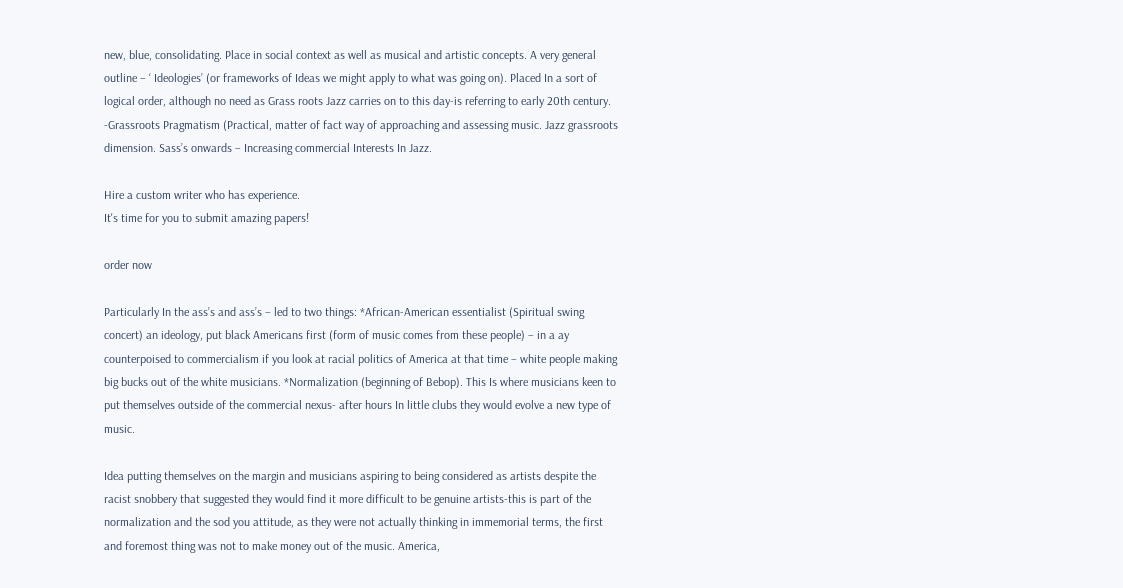new, blue, consolidating. Place in social context as well as musical and artistic concepts. A very general outline – ‘ Ideologies’ (or frameworks of Ideas we might apply to what was going on). Placed In a sort of logical order, although no need as Grass roots Jazz carries on to this day-is referring to early 20th century. -Grassroots Pragmatism (Practical, matter of fact way of approaching and assessing music. Jazz grassroots dimension. Sass’s onwards – Increasing commercial Interests In Jazz.

Hire a custom writer who has experience.
It's time for you to submit amazing papers!

order now

Particularly In the ass’s and ass’s – led to two things: *African-American essentialist (Spiritual swing concert) an ideology, put black Americans first (form of music comes from these people) – in a ay counterpoised to commercialism if you look at racial politics of America at that time – white people making big bucks out of the white musicians. *Normalization (beginning of Bebop). This Is where musicians keen to put themselves outside of the commercial nexus- after hours In little clubs they would evolve a new type of music.

Idea putting themselves on the margin and musicians aspiring to being considered as artists despite the racist snobbery that suggested they would find it more difficult to be genuine artists-this is part of the normalization and the sod you attitude, as they were not actually thinking in immemorial terms, the first and foremost thing was not to make money out of the music. America,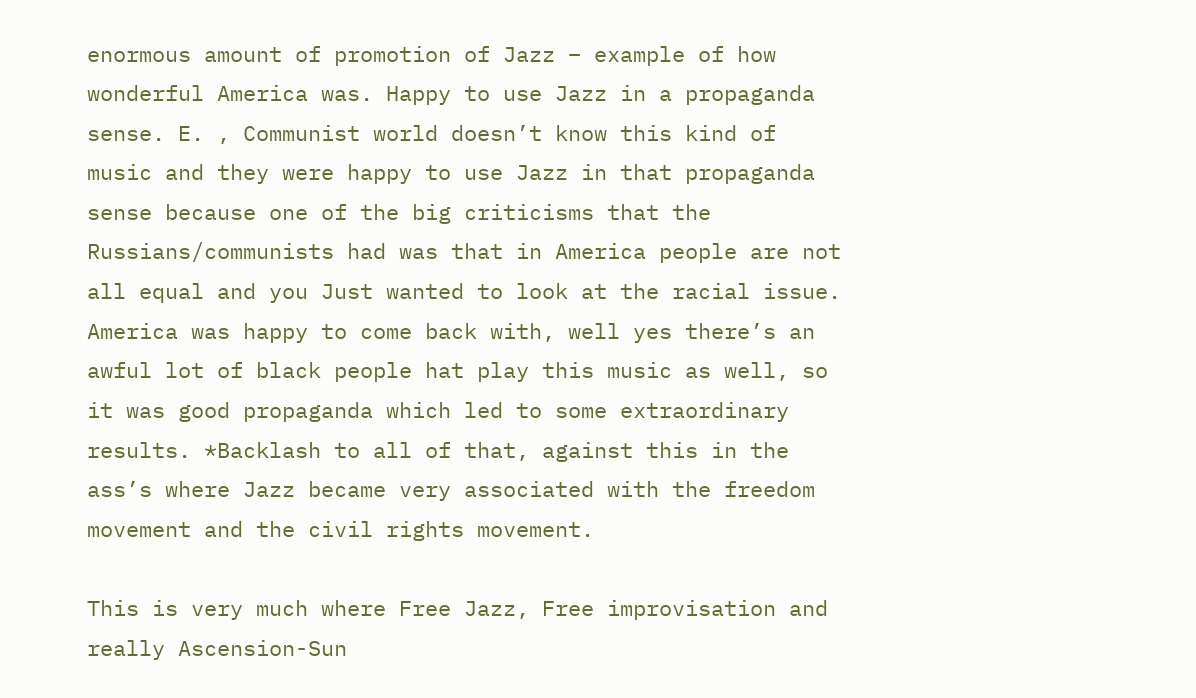enormous amount of promotion of Jazz – example of how wonderful America was. Happy to use Jazz in a propaganda sense. E. , Communist world doesn’t know this kind of music and they were happy to use Jazz in that propaganda sense because one of the big criticisms that the Russians/communists had was that in America people are not all equal and you Just wanted to look at the racial issue. America was happy to come back with, well yes there’s an awful lot of black people hat play this music as well, so it was good propaganda which led to some extraordinary results. *Backlash to all of that, against this in the ass’s where Jazz became very associated with the freedom movement and the civil rights movement.

This is very much where Free Jazz, Free improvisation and really Ascension-Sun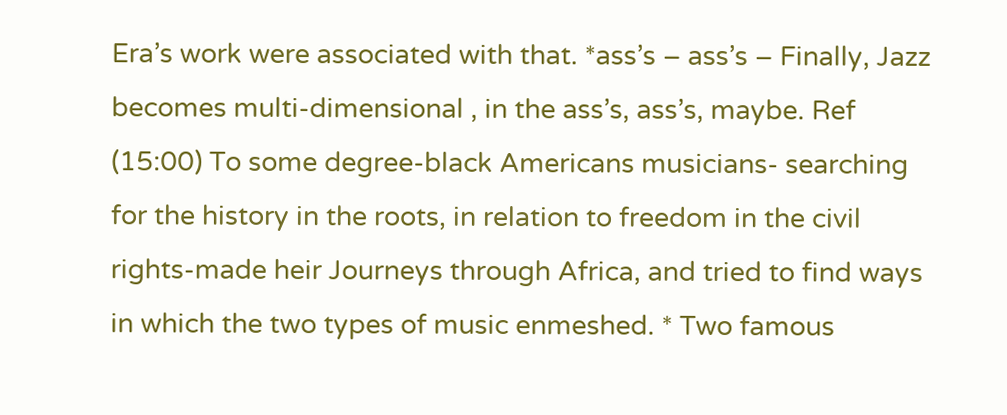Era’s work were associated with that. *ass’s – ass’s – Finally, Jazz becomes multi-dimensional , in the ass’s, ass’s, maybe. Ref (15:00) To some degree-black Americans musicians- searching for the history in the roots, in relation to freedom in the civil rights-made heir Journeys through Africa, and tried to find ways in which the two types of music enmeshed. * Two famous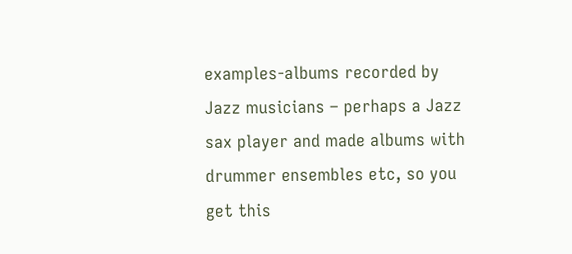examples-albums recorded by Jazz musicians – perhaps a Jazz sax player and made albums with drummer ensembles etc, so you get this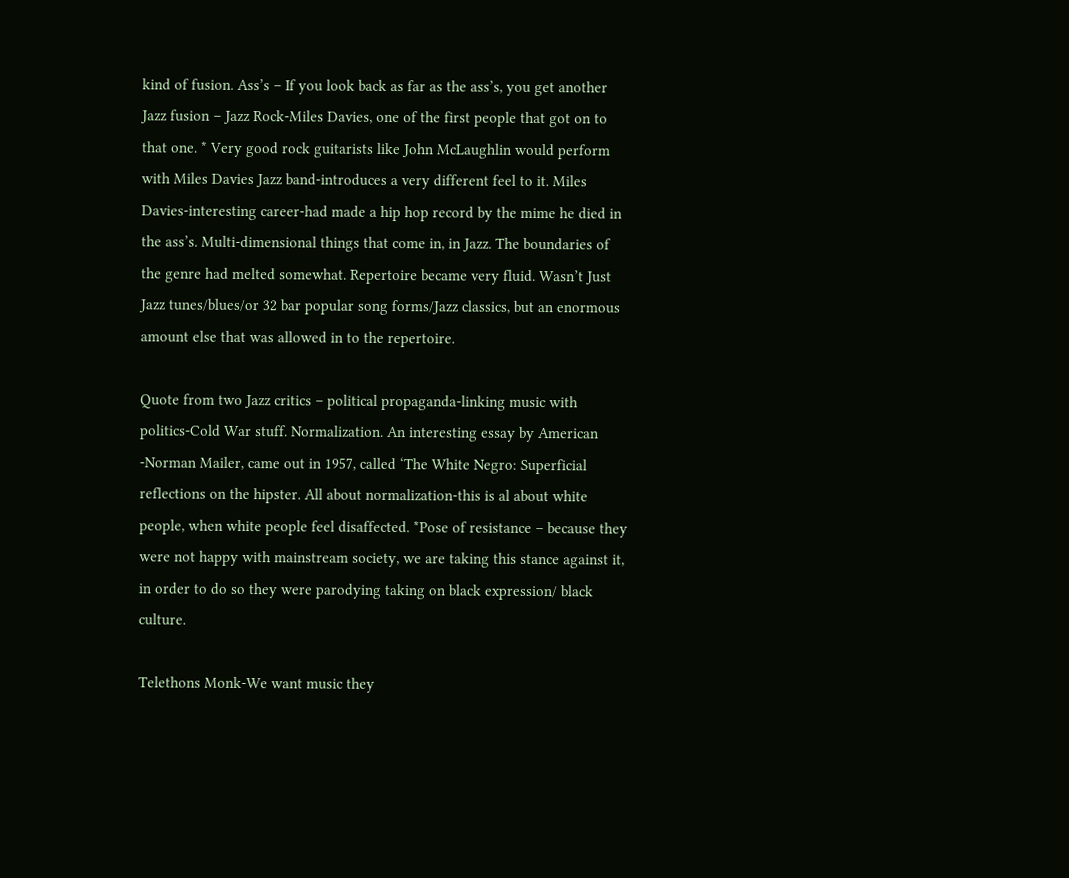kind of fusion. Ass’s – If you look back as far as the ass’s, you get another Jazz fusion – Jazz Rock-Miles Davies, one of the first people that got on to that one. * Very good rock guitarists like John McLaughlin would perform with Miles Davies Jazz band-introduces a very different feel to it. Miles Davies-interesting career-had made a hip hop record by the mime he died in the ass’s. Multi-dimensional things that come in, in Jazz. The boundaries of the genre had melted somewhat. Repertoire became very fluid. Wasn’t Just Jazz tunes/blues/or 32 bar popular song forms/Jazz classics, but an enormous amount else that was allowed in to the repertoire.

Quote from two Jazz critics – political propaganda-linking music with politics-Cold War stuff. Normalization. An interesting essay by American -Norman Mailer, came out in 1957, called ‘The White Negro: Superficial reflections on the hipster. All about normalization-this is al about white people, when white people feel disaffected. *Pose of resistance – because they were not happy with mainstream society, we are taking this stance against it, in order to do so they were parodying taking on black expression/ black culture.

Telethons Monk-We want music they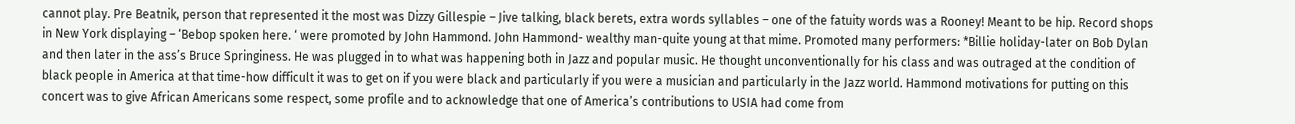cannot play. Pre Beatnik, person that represented it the most was Dizzy Gillespie – Jive talking, black berets, extra words syllables – one of the fatuity words was a Rooney! Meant to be hip. Record shops in New York displaying – ‘Bebop spoken here. ‘ were promoted by John Hammond. John Hammond- wealthy man-quite young at that mime. Promoted many performers: *Billie holiday-later on Bob Dylan and then later in the ass’s Bruce Springiness. He was plugged in to what was happening both in Jazz and popular music. He thought unconventionally for his class and was outraged at the condition of black people in America at that time-how difficult it was to get on if you were black and particularly if you were a musician and particularly in the Jazz world. Hammond motivations for putting on this concert was to give African Americans some respect, some profile and to acknowledge that one of America’s contributions to USIA had come from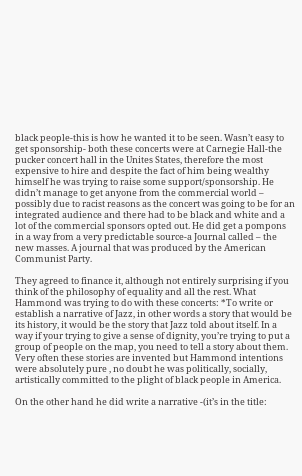black people-this is how he wanted it to be seen. Wasn’t easy to get sponsorship- both these concerts were at Carnegie Hall-the pucker concert hall in the Unites States, therefore the most expensive to hire and despite the fact of him being wealthy himself he was trying to raise some support/sponsorship. He didn’t manage to get anyone from the commercial world – possibly due to racist reasons as the concert was going to be for an integrated audience and there had to be black and white and a lot of the commercial sponsors opted out. He did get a pompons in a way from a very predictable source-a Journal called – the new masses. A journal that was produced by the American Communist Party.

They agreed to finance it, although not entirely surprising if you think of the philosophy of equality and all the rest. What Hammond was trying to do with these concerts: *To write or establish a narrative of Jazz, in other words a story that would be its history, it would be the story that Jazz told about itself. In a way if your trying to give a sense of dignity, you’re trying to put a group of people on the map, you need to tell a story about them. Very often these stories are invented but Hammond intentions were absolutely pure , no doubt he was politically, socially, artistically committed to the plight of black people in America.

On the other hand he did write a narrative -(it’s in the title: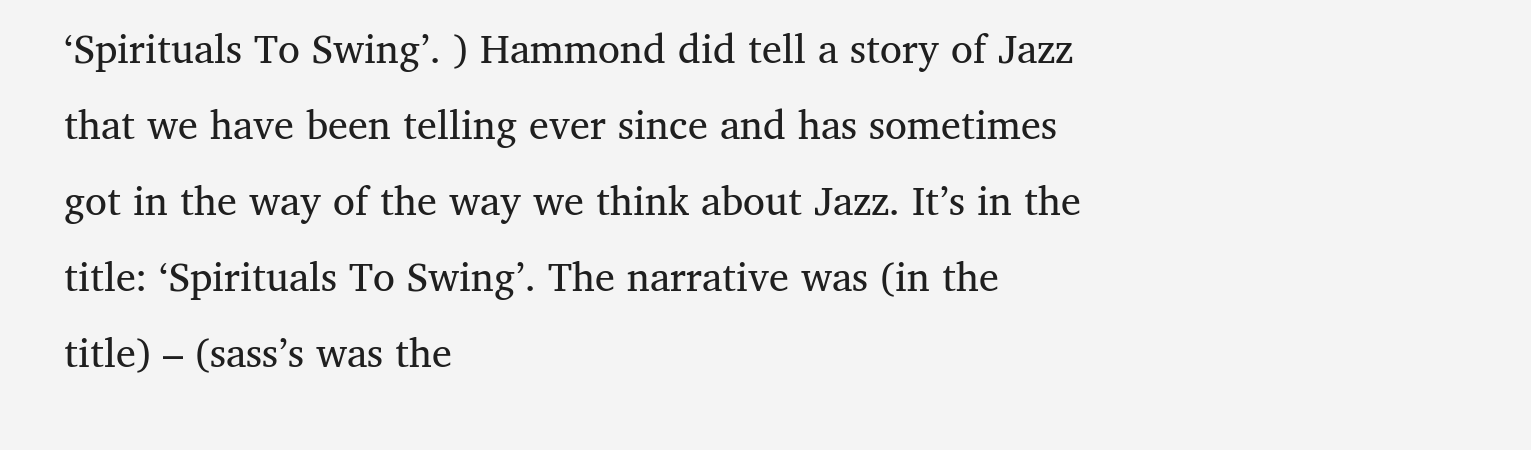‘Spirituals To Swing’. ) Hammond did tell a story of Jazz that we have been telling ever since and has sometimes got in the way of the way we think about Jazz. It’s in the title: ‘Spirituals To Swing’. The narrative was (in the title) – (sass’s was the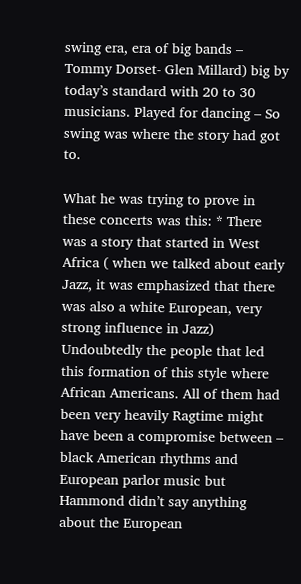swing era, era of big bands – Tommy Dorset- Glen Millard) big by today’s standard with 20 to 30 musicians. Played for dancing – So swing was where the story had got to.

What he was trying to prove in these concerts was this: * There was a story that started in West Africa ( when we talked about early Jazz, it was emphasized that there was also a white European, very strong influence in Jazz) Undoubtedly the people that led this formation of this style where African Americans. All of them had been very heavily Ragtime might have been a compromise between – black American rhythms and European parlor music but Hammond didn’t say anything about the European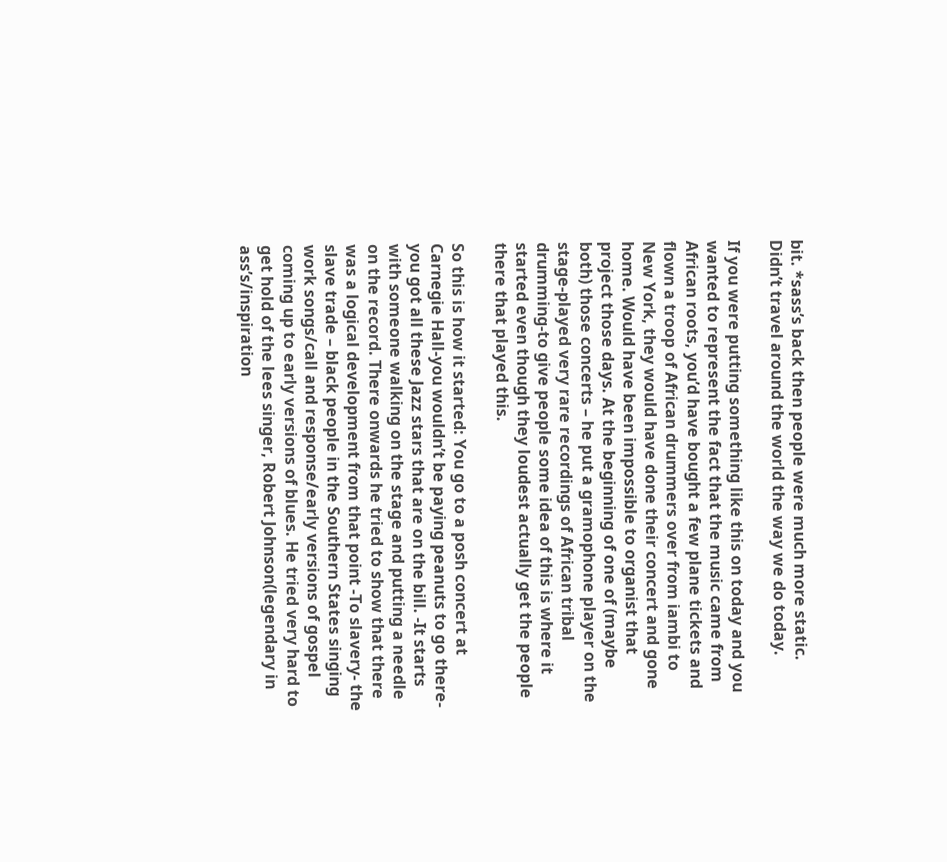bit. *sass’s back then people were much more static. Didn’t travel around the world the way we do today.

If you were putting something like this on today and you wanted to represent the fact that the music came from African roots, you’d have bought a few plane tickets and flown a troop of African drummers over from iambi to New York, they would have done their concert and gone home. Would have been impossible to organist that project those days. At the beginning of one of (maybe both) those concerts – he put a gramophone player on the stage-played very rare recordings of African tribal drumming-to give people some idea of this is where it started even though they loudest actually get the people there that played this.

So this is how it started: You go to a posh concert at Carnegie Hall-you wouldn’t be paying peanuts to go there-you got all these Jazz stars that are on the bill. -It starts with someone walking on the stage and putting a needle on the record. There onwards he tried to show that there was a logical development from that point -To slavery- the slave trade – black people in the Southern States singing work songs/call and response/early versions of gospel coming up to early versions of blues. He tried very hard to get hold of the lees singer, Robert Johnson(legendary in ass’s/inspiration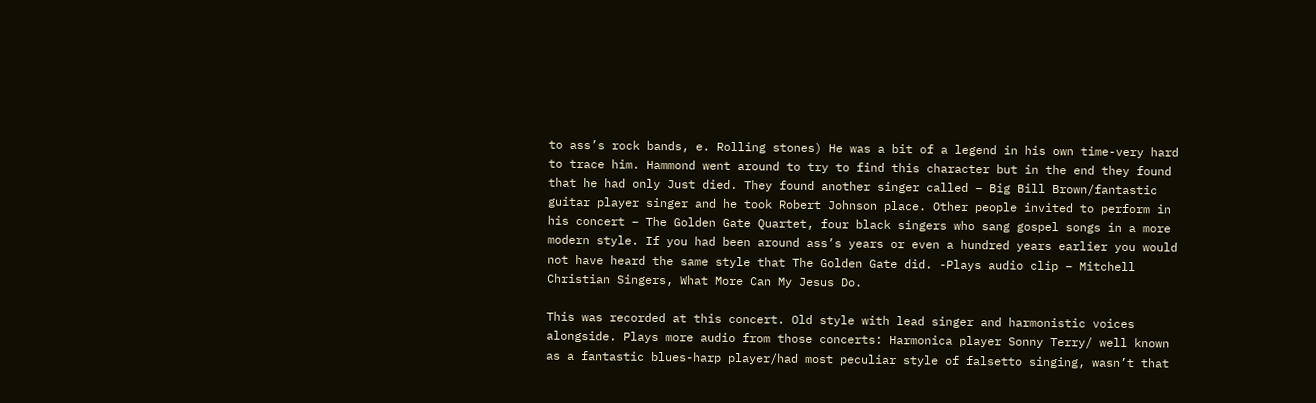to ass’s rock bands, e. Rolling stones) He was a bit of a legend in his own time-very hard to trace him. Hammond went around to try to find this character but in the end they found that he had only Just died. They found another singer called – Big Bill Brown/fantastic guitar player singer and he took Robert Johnson place. Other people invited to perform in his concert – The Golden Gate Quartet, four black singers who sang gospel songs in a more modern style. If you had been around ass’s years or even a hundred years earlier you would not have heard the same style that The Golden Gate did. -Plays audio clip – Mitchell Christian Singers, What More Can My Jesus Do.

This was recorded at this concert. Old style with lead singer and harmonistic voices alongside. Plays more audio from those concerts: Harmonica player Sonny Terry/ well known as a fantastic blues-harp player/had most peculiar style of falsetto singing, wasn’t that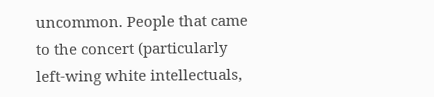uncommon. People that came to the concert (particularly left-wing white intellectuals,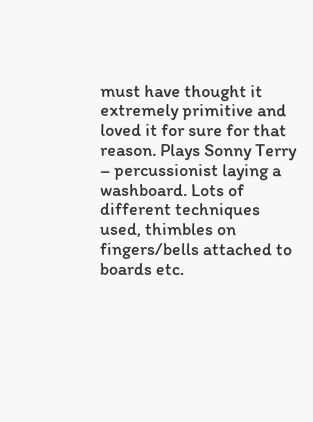must have thought it extremely primitive and loved it for sure for that reason. Plays Sonny Terry – percussionist laying a washboard. Lots of different techniques used, thimbles on fingers/bells attached to boards etc.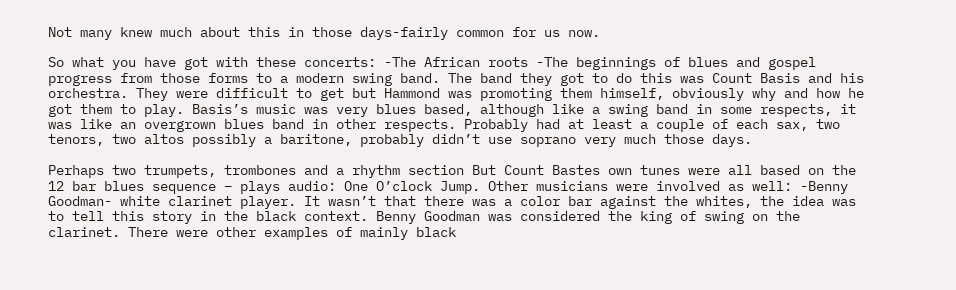Not many knew much about this in those days-fairly common for us now.

So what you have got with these concerts: -The African roots -The beginnings of blues and gospel progress from those forms to a modern swing band. The band they got to do this was Count Basis and his orchestra. They were difficult to get but Hammond was promoting them himself, obviously why and how he got them to play. Basis’s music was very blues based, although like a swing band in some respects, it was like an overgrown blues band in other respects. Probably had at least a couple of each sax, two tenors, two altos possibly a baritone, probably didn’t use soprano very much those days.

Perhaps two trumpets, trombones and a rhythm section But Count Bastes own tunes were all based on the 12 bar blues sequence – plays audio: One O’clock Jump. Other musicians were involved as well: -Benny Goodman- white clarinet player. It wasn’t that there was a color bar against the whites, the idea was to tell this story in the black context. Benny Goodman was considered the king of swing on the clarinet. There were other examples of mainly black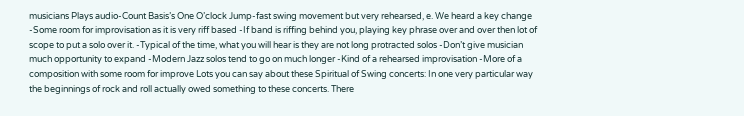musicians Plays audio-Count Basis’s One O’clock Jump-fast swing movement but very rehearsed, e. We heard a key change -Some room for improvisation as it is very riff based -If band is riffing behind you, playing key phrase over and over then lot of scope to put a solo over it. -Typical of the time, what you will hear is they are not long protracted solos -Don’t give musician much opportunity to expand -Modern Jazz solos tend to go on much longer -Kind of a rehearsed improvisation -More of a composition with some room for improve Lots you can say about these Spiritual of Swing concerts: In one very particular way the beginnings of rock and roll actually owed something to these concerts. There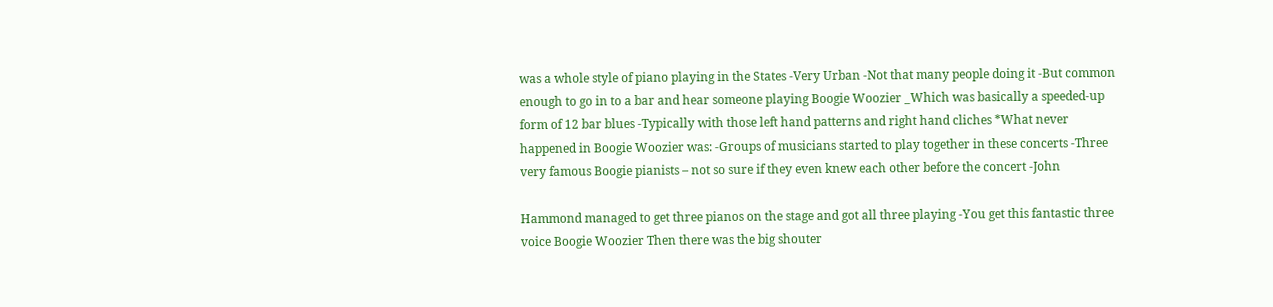was a whole style of piano playing in the States -Very Urban -Not that many people doing it -But common enough to go in to a bar and hear someone playing Boogie Woozier _Which was basically a speeded-up form of 12 bar blues -Typically with those left hand patterns and right hand cliches *What never happened in Boogie Woozier was: -Groups of musicians started to play together in these concerts -Three very famous Boogie pianists – not so sure if they even knew each other before the concert -John

Hammond managed to get three pianos on the stage and got all three playing -You get this fantastic three voice Boogie Woozier Then there was the big shouter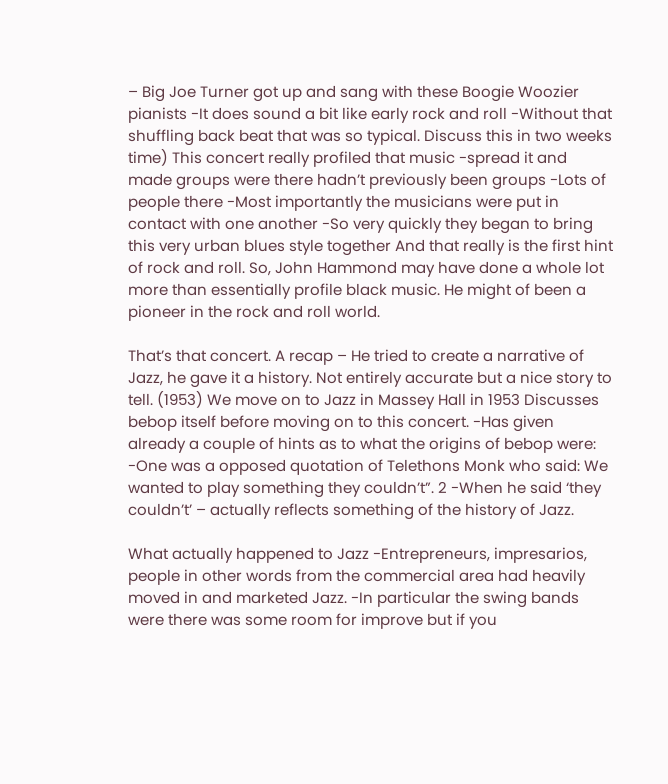– Big Joe Turner got up and sang with these Boogie Woozier pianists -It does sound a bit like early rock and roll -Without that shuffling back beat that was so typical. Discuss this in two weeks time) This concert really profiled that music -spread it and made groups were there hadn’t previously been groups -Lots of people there -Most importantly the musicians were put in contact with one another -So very quickly they began to bring this very urban blues style together And that really is the first hint of rock and roll. So, John Hammond may have done a whole lot more than essentially profile black music. He might of been a pioneer in the rock and roll world.

That’s that concert. A recap – He tried to create a narrative of Jazz, he gave it a history. Not entirely accurate but a nice story to tell. (1953) We move on to Jazz in Massey Hall in 1953 Discusses bebop itself before moving on to this concert. -Has given already a couple of hints as to what the origins of bebop were: -One was a opposed quotation of Telethons Monk who said: We wanted to play something they couldn’t”. 2 -When he said ‘they couldn’t’ – actually reflects something of the history of Jazz.

What actually happened to Jazz -Entrepreneurs, impresarios, people in other words from the commercial area had heavily moved in and marketed Jazz. -In particular the swing bands were there was some room for improve but if you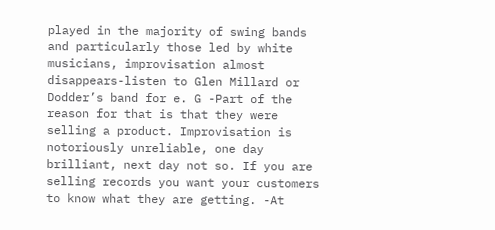played in the majority of swing bands and particularly those led by white musicians, improvisation almost disappears-listen to Glen Millard or Dodder’s band for e. G -Part of the reason for that is that they were selling a product. Improvisation is notoriously unreliable, one day brilliant, next day not so. If you are selling records you want your customers to know what they are getting. -At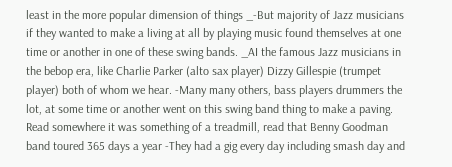least in the more popular dimension of things _-But majority of Jazz musicians if they wanted to make a living at all by playing music found themselves at one time or another in one of these swing bands. _AI the famous Jazz musicians in the bebop era, like Charlie Parker (alto sax player) Dizzy Gillespie (trumpet player) both of whom we hear. -Many many others, bass players drummers the lot, at some time or another went on this swing band thing to make a paving. Read somewhere it was something of a treadmill, read that Benny Goodman band toured 365 days a year -They had a gig every day including smash day and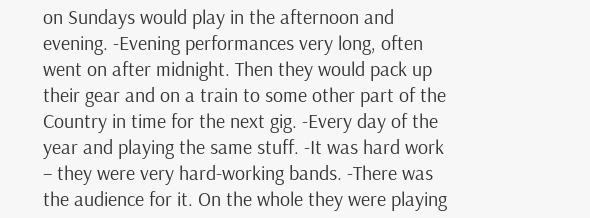on Sundays would play in the afternoon and evening. -Evening performances very long, often went on after midnight. Then they would pack up their gear and on a train to some other part of the Country in time for the next gig. -Every day of the year and playing the same stuff. -It was hard work – they were very hard-working bands. -There was the audience for it. On the whole they were playing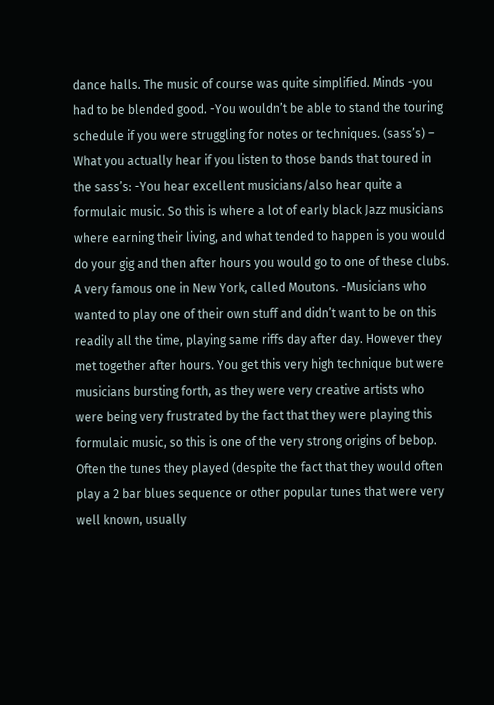dance halls. The music of course was quite simplified. Minds -you had to be blended good. -You wouldn’t be able to stand the touring schedule if you were struggling for notes or techniques. (sass’s) – What you actually hear if you listen to those bands that toured in the sass’s: -You hear excellent musicians/also hear quite a formulaic music. So this is where a lot of early black Jazz musicians where earning their living, and what tended to happen is you would do your gig and then after hours you would go to one of these clubs. A very famous one in New York, called Moutons. -Musicians who wanted to play one of their own stuff and didn’t want to be on this readily all the time, playing same riffs day after day. However they met together after hours. You get this very high technique but were musicians bursting forth, as they were very creative artists who were being very frustrated by the fact that they were playing this formulaic music, so this is one of the very strong origins of bebop. Often the tunes they played (despite the fact that they would often play a 2 bar blues sequence or other popular tunes that were very well known, usually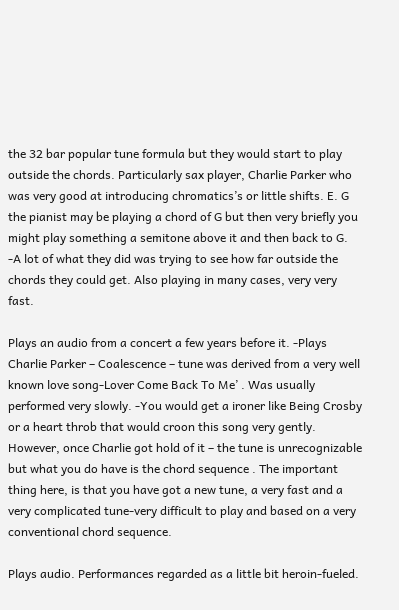the 32 bar popular tune formula but they would start to play outside the chords. Particularly sax player, Charlie Parker who was very good at introducing chromatics’s or little shifts. E. G the pianist may be playing a chord of G but then very briefly you might play something a semitone above it and then back to G. -A lot of what they did was trying to see how far outside the chords they could get. Also playing in many cases, very very fast.

Plays an audio from a concert a few years before it. -Plays Charlie Parker – Coalescence – tune was derived from a very well known love song-Lover Come Back To Me’ . Was usually performed very slowly. -You would get a ironer like Being Crosby or a heart throb that would croon this song very gently. However, once Charlie got hold of it – the tune is unrecognizable but what you do have is the chord sequence . The important thing here, is that you have got a new tune, a very fast and a very complicated tune-very difficult to play and based on a very conventional chord sequence.

Plays audio. Performances regarded as a little bit heroin-fueled.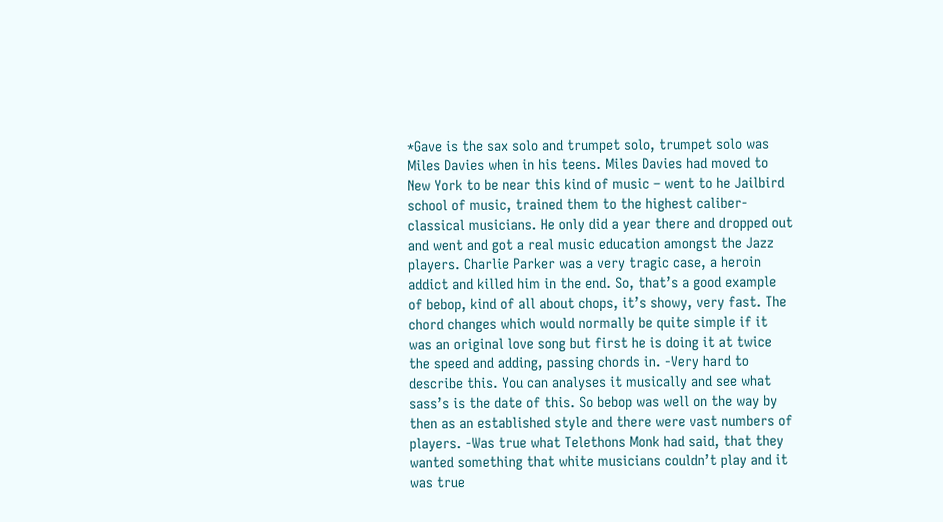*Gave is the sax solo and trumpet solo, trumpet solo was Miles Davies when in his teens. Miles Davies had moved to New York to be near this kind of music – went to he Jailbird school of music, trained them to the highest caliber-classical musicians. He only did a year there and dropped out and went and got a real music education amongst the Jazz players. Charlie Parker was a very tragic case, a heroin addict and killed him in the end. So, that’s a good example of bebop, kind of all about chops, it’s showy, very fast. The chord changes which would normally be quite simple if it was an original love song but first he is doing it at twice the speed and adding, passing chords in. -Very hard to describe this. You can analyses it musically and see what sass’s is the date of this. So bebop was well on the way by then as an established style and there were vast numbers of players. -Was true what Telethons Monk had said, that they wanted something that white musicians couldn’t play and it was true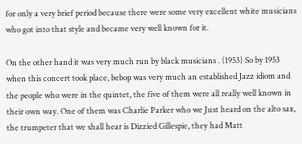for only a very brief period because there were some very excellent white musicians who got into that style and became very well known for it.

On the other hand it was very much run by black musicians . (1953) So by 1953 when this concert took place, bebop was very much an established Jazz idiom and the people who were in the quintet, the five of them were all really well known in their own way. One of them was Charlie Parker who we Just heard on the alto sax, the trumpeter that we shall hear is Dizzied Gillespie, they had Matt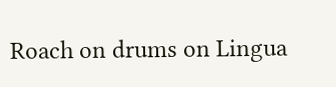Roach on drums on Lingua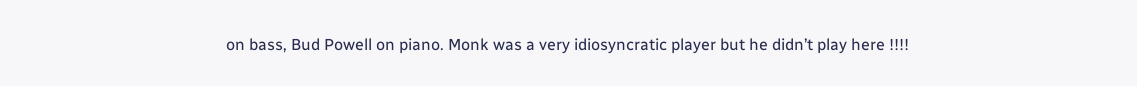on bass, Bud Powell on piano. Monk was a very idiosyncratic player but he didn’t play here !!!!